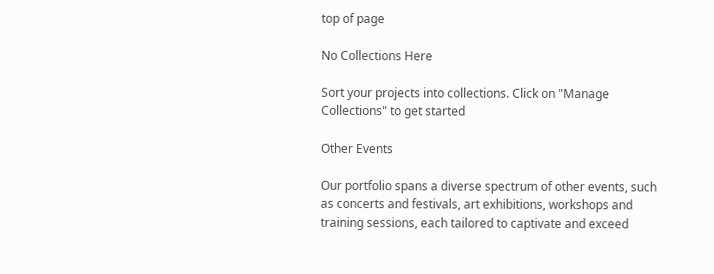top of page

No Collections Here

Sort your projects into collections. Click on "Manage Collections" to get started

Other Events

Our portfolio spans a diverse spectrum of other events, such as concerts and festivals, art exhibitions, workshops and training sessions, each tailored to captivate and exceed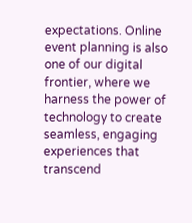expectations. Online event planning is also one of our digital frontier, where we harness the power of technology to create seamless, engaging experiences that transcend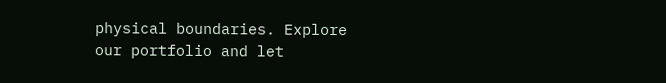physical boundaries. Explore our portfolio and let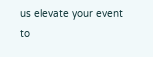us elevate your event to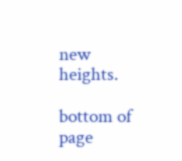new heights.

bottom of page